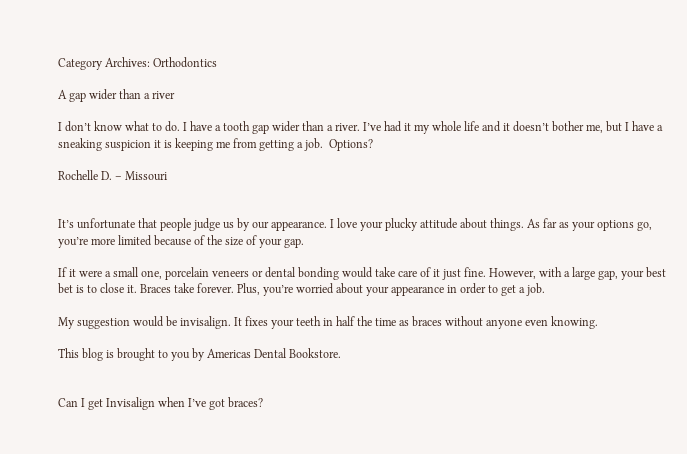Category Archives: Orthodontics

A gap wider than a river

I don’t know what to do. I have a tooth gap wider than a river. I’ve had it my whole life and it doesn’t bother me, but I have a sneaking suspicion it is keeping me from getting a job.  Options?

Rochelle D. – Missouri


It’s unfortunate that people judge us by our appearance. I love your plucky attitude about things. As far as your options go, you’re more limited because of the size of your gap.

If it were a small one, porcelain veneers or dental bonding would take care of it just fine. However, with a large gap, your best bet is to close it. Braces take forever. Plus, you’re worried about your appearance in order to get a job.

My suggestion would be invisalign. It fixes your teeth in half the time as braces without anyone even knowing.

This blog is brought to you by Americas Dental Bookstore.


Can I get Invisalign when I’ve got braces?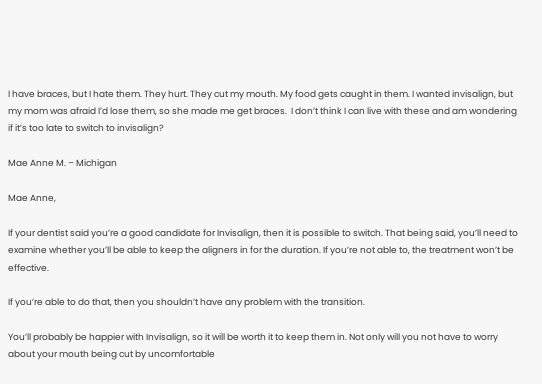I have braces, but I hate them. They hurt. They cut my mouth. My food gets caught in them. I wanted invisalign, but my mom was afraid I’d lose them, so she made me get braces.  I don’t think I can live with these and am wondering if it’s too late to switch to invisalign?

Mae Anne M. – Michigan

Mae Anne,

If your dentist said you’re a good candidate for Invisalign, then it is possible to switch. That being said, you’ll need to examine whether you’ll be able to keep the aligners in for the duration. If you’re not able to, the treatment won’t be effective.

If you’re able to do that, then you shouldn’t have any problem with the transition.

You’ll probably be happier with Invisalign, so it will be worth it to keep them in. Not only will you not have to worry about your mouth being cut by uncomfortable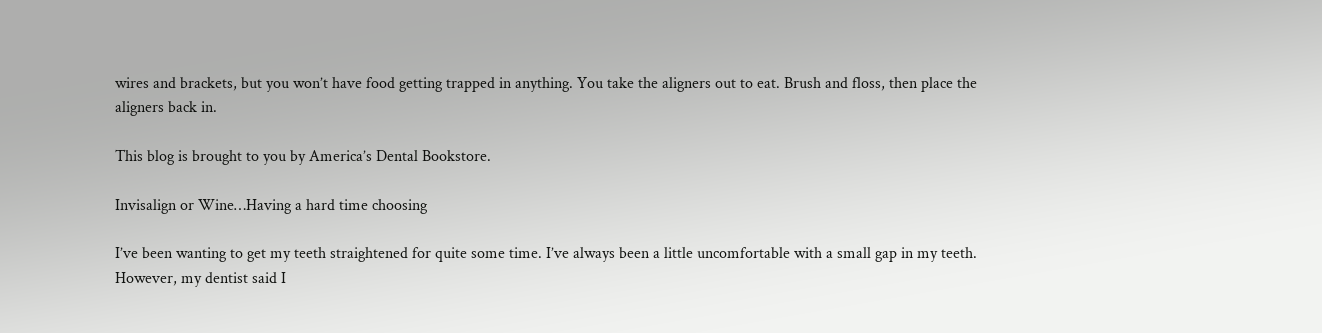wires and brackets, but you won’t have food getting trapped in anything. You take the aligners out to eat. Brush and floss, then place the aligners back in.

This blog is brought to you by America’s Dental Bookstore.

Invisalign or Wine…Having a hard time choosing

I’ve been wanting to get my teeth straightened for quite some time. I’ve always been a little uncomfortable with a small gap in my teeth. However, my dentist said I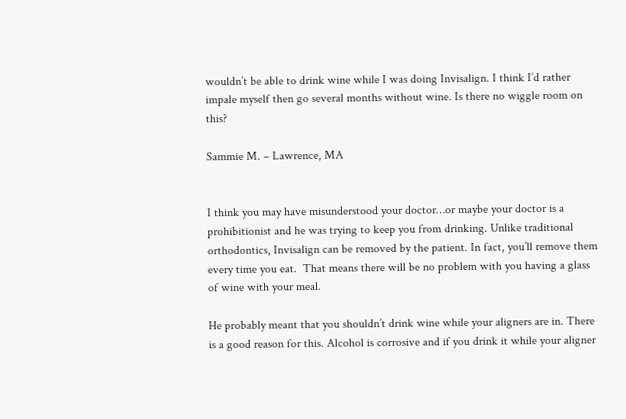wouldn’t be able to drink wine while I was doing Invisalign. I think I’d rather impale myself then go several months without wine. Is there no wiggle room on this?

Sammie M. – Lawrence, MA


I think you may have misunderstood your doctor…or maybe your doctor is a prohibitionist and he was trying to keep you from drinking. Unlike traditional orthodontics, Invisalign can be removed by the patient. In fact, you’ll remove them every time you eat.  That means there will be no problem with you having a glass of wine with your meal.

He probably meant that you shouldn’t drink wine while your aligners are in. There is a good reason for this. Alcohol is corrosive and if you drink it while your aligner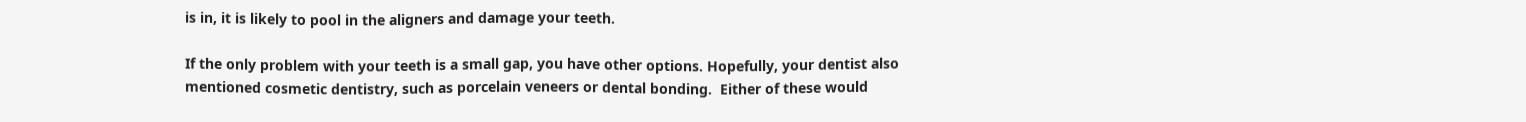is in, it is likely to pool in the aligners and damage your teeth.

If the only problem with your teeth is a small gap, you have other options. Hopefully, your dentist also mentioned cosmetic dentistry, such as porcelain veneers or dental bonding.  Either of these would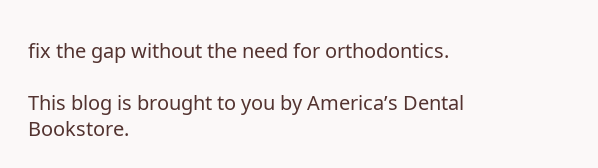fix the gap without the need for orthodontics.

This blog is brought to you by America’s Dental Bookstore.